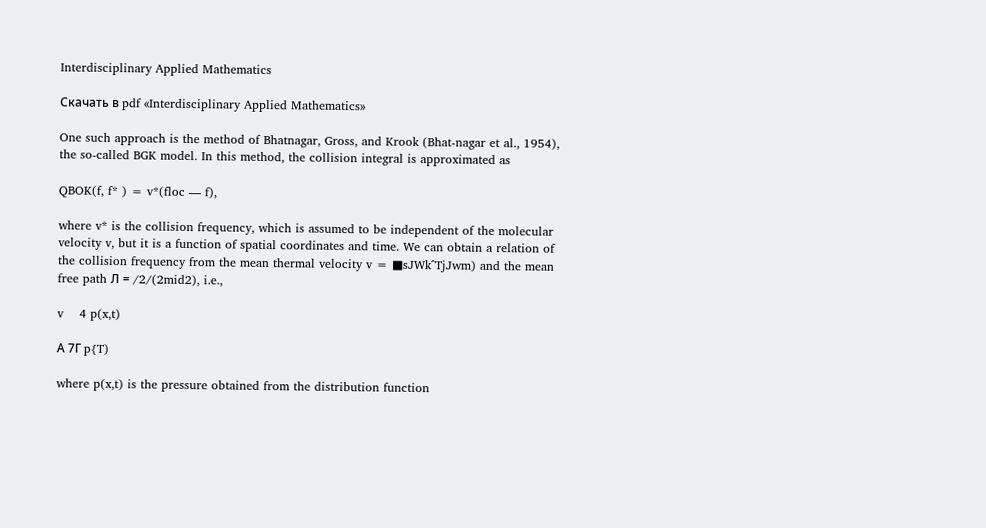Interdisciplinary Applied Mathematics

Скачать в pdf «Interdisciplinary Applied Mathematics»

One such approach is the method of Bhatnagar, Gross, and Krook (Bhat-nagar et al., 1954), the so-called BGK model. In this method, the collision integral is approximated as

QBOK(f, f* ) = v*(floc — f),

where v* is the collision frequency, which is assumed to be independent of the molecular velocity v, but it is a function of spatial coordinates and time. We can obtain a relation of the collision frequency from the mean thermal velocity v = ■sJWk^TjJwm) and the mean free path Л = /2/(2mid2), i.e.,

v    4 p(x,t)

А 7Г p{T)

where p(x,t) is the pressure obtained from the distribution function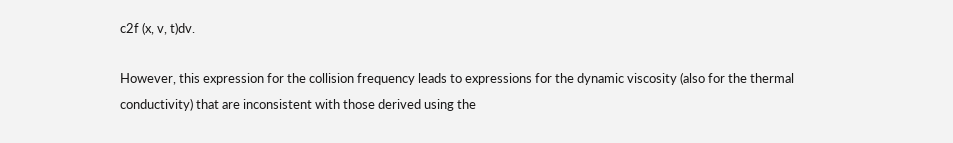c2f (x, v, t)dv.

However, this expression for the collision frequency leads to expressions for the dynamic viscosity (also for the thermal conductivity) that are inconsistent with those derived using the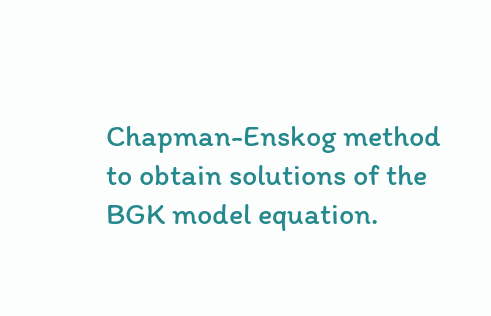Chapman-Enskog method to obtain solutions of the BGK model equation.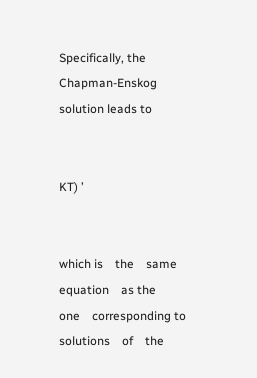Specifically, the Chapman-Enskog solution leads to


KT) ’


which is    the    same    equation    as the    one    corresponding to    solutions    of    the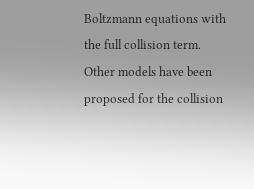Boltzmann equations with the full collision term. Other models have been proposed for the collision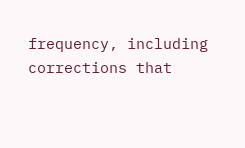frequency, including corrections that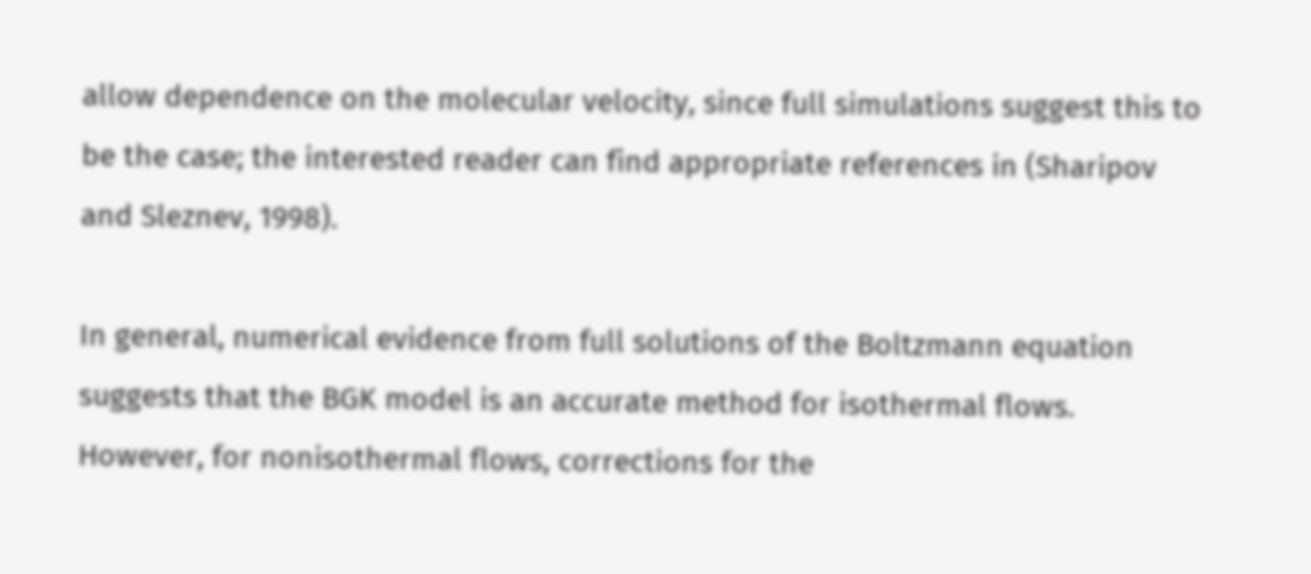allow dependence on the molecular velocity, since full simulations suggest this to be the case; the interested reader can find appropriate references in (Sharipov and Sleznev, 1998).

In general, numerical evidence from full solutions of the Boltzmann equation suggests that the BGK model is an accurate method for isothermal flows. However, for nonisothermal flows, corrections for the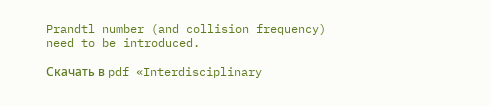Prandtl number (and collision frequency) need to be introduced.

Скачать в pdf «Interdisciplinary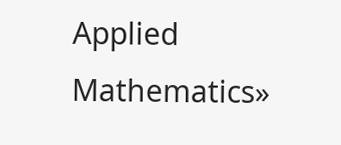Applied Mathematics»